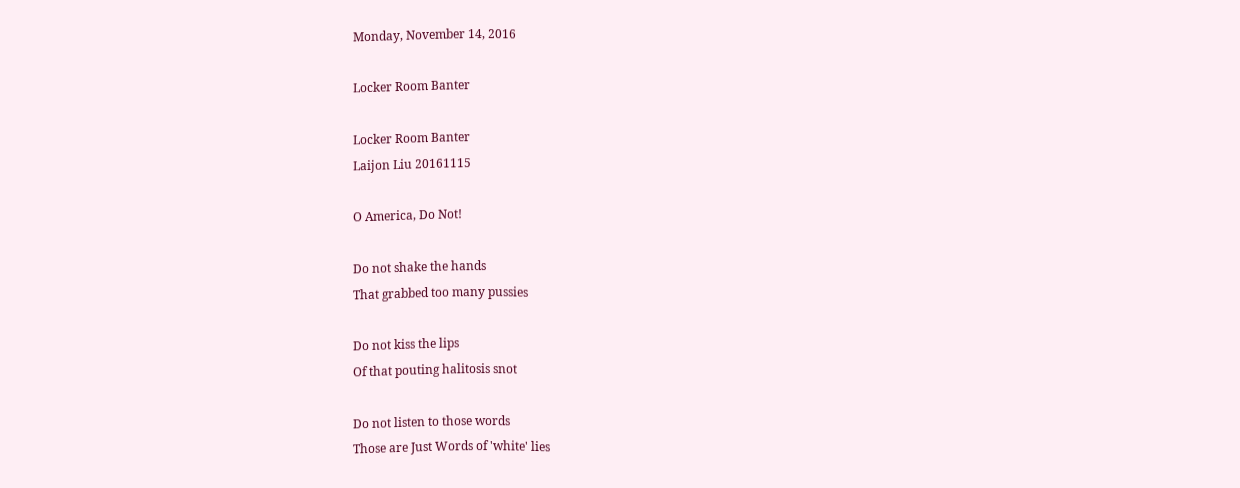Monday, November 14, 2016

Locker Room Banter

Locker Room Banter
Laijon Liu 20161115

O America, Do Not!

Do not shake the hands
That grabbed too many pussies

Do not kiss the lips
Of that pouting halitosis snot

Do not listen to those words
Those are Just Words of 'white' lies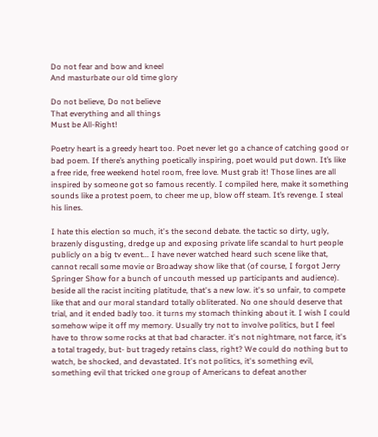Do not fear and bow and kneel
And masturbate our old time glory

Do not believe, Do not believe
That everything and all things
Must be All-Right!

Poetry heart is a greedy heart too. Poet never let go a chance of catching good or bad poem. If there’s anything poetically inspiring, poet would put down. It’s like a free ride, free weekend hotel room, free love. Must grab it! Those lines are all inspired by someone got so famous recently. I compiled here, make it something sounds like a protest poem, to cheer me up, blow off steam. It’s revenge. I steal his lines.

I hate this election so much, it's the second debate. the tactic so dirty, ugly, brazenly disgusting, dredge up and exposing private life scandal to hurt people publicly on a big tv event... I have never watched heard such scene like that, cannot recall some movie or Broadway show like that (of course, I forgot Jerry Springer Show for a bunch of uncouth messed up participants and audience). beside all the racist inciting platitude, that's a new low. it's so unfair, to compete like that and our moral standard totally obliterated. No one should deserve that trial, and it ended badly too. it turns my stomach thinking about it. I wish I could somehow wipe it off my memory. Usually try not to involve politics, but I feel have to throw some rocks at that bad character. it's not nightmare, not farce, it's a total tragedy, but- but tragedy retains class, right? We could do nothing but to watch, be shocked, and devastated. It's not politics, it's something evil, something evil that tricked one group of Americans to defeat another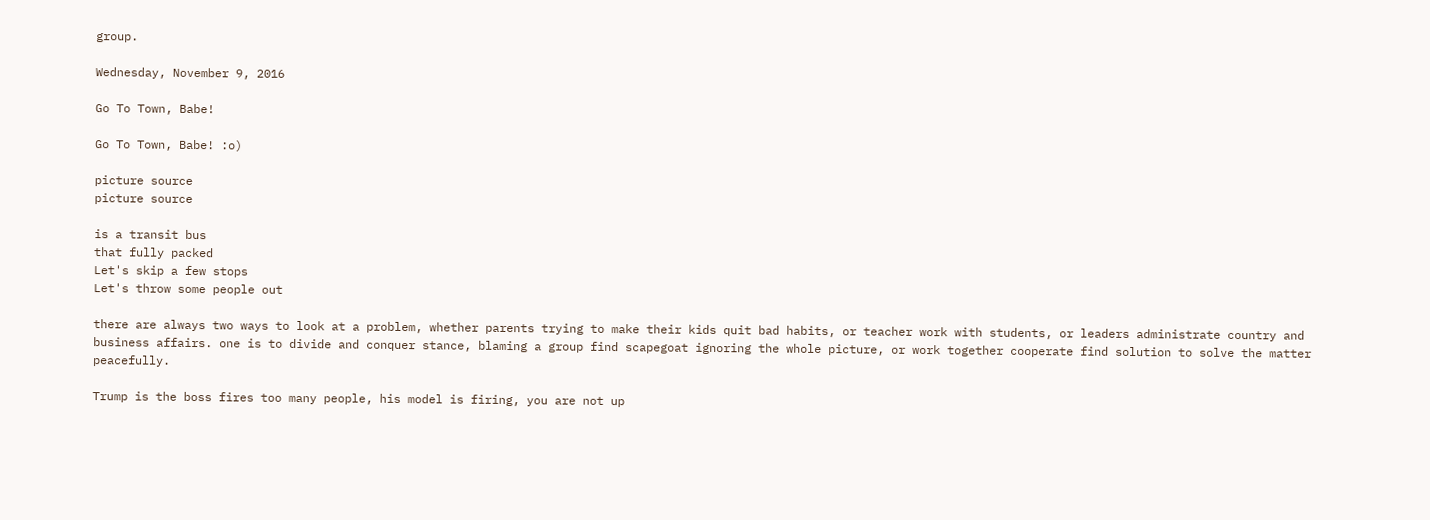group.

Wednesday, November 9, 2016

Go To Town, Babe!

Go To Town, Babe! :o)

picture source
picture source

is a transit bus
that fully packed
Let's skip a few stops
Let's throw some people out

there are always two ways to look at a problem, whether parents trying to make their kids quit bad habits, or teacher work with students, or leaders administrate country and business affairs. one is to divide and conquer stance, blaming a group find scapegoat ignoring the whole picture, or work together cooperate find solution to solve the matter peacefully.

Trump is the boss fires too many people, his model is firing, you are not up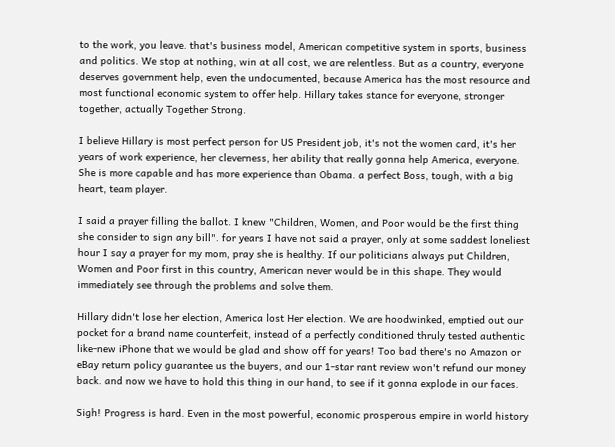to the work, you leave. that's business model, American competitive system in sports, business and politics. We stop at nothing, win at all cost, we are relentless. But as a country, everyone deserves government help, even the undocumented, because America has the most resource and most functional economic system to offer help. Hillary takes stance for everyone, stronger together, actually Together Strong.

I believe Hillary is most perfect person for US President job, it's not the women card, it's her years of work experience, her cleverness, her ability that really gonna help America, everyone. She is more capable and has more experience than Obama. a perfect Boss, tough, with a big heart, team player.

I said a prayer filling the ballot. I knew "Children, Women, and Poor would be the first thing she consider to sign any bill". for years I have not said a prayer, only at some saddest loneliest hour I say a prayer for my mom, pray she is healthy. If our politicians always put Children, Women and Poor first in this country, American never would be in this shape. They would immediately see through the problems and solve them.

Hillary didn't lose her election, America lost Her election. We are hoodwinked, emptied out our pocket for a brand name counterfeit, instead of a perfectly conditioned thruly tested authentic like-new iPhone that we would be glad and show off for years! Too bad there's no Amazon or eBay return policy guarantee us the buyers, and our 1-star rant review won't refund our money back. and now we have to hold this thing in our hand, to see if it gonna explode in our faces.

Sigh! Progress is hard. Even in the most powerful, economic prosperous empire in world history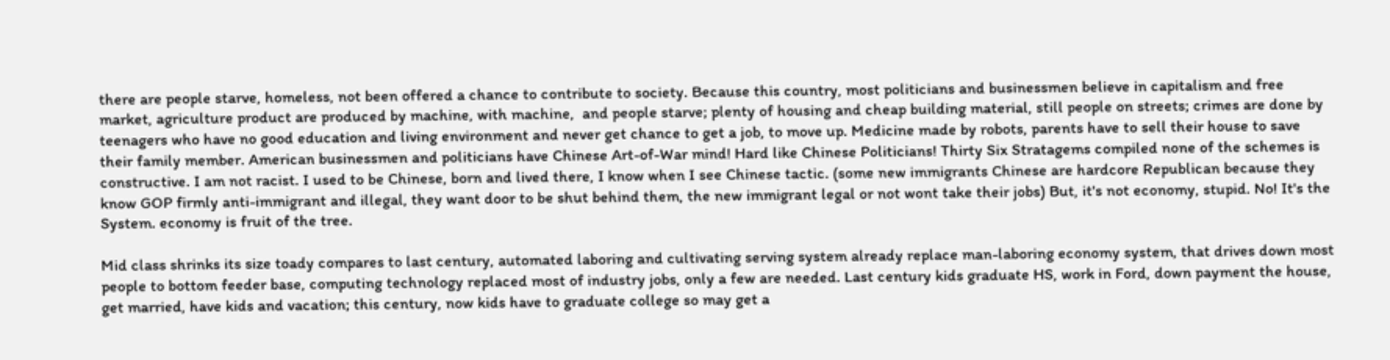there are people starve, homeless, not been offered a chance to contribute to society. Because this country, most politicians and businessmen believe in capitalism and free market, agriculture product are produced by machine, with machine,  and people starve; plenty of housing and cheap building material, still people on streets; crimes are done by teenagers who have no good education and living environment and never get chance to get a job, to move up. Medicine made by robots, parents have to sell their house to save their family member. American businessmen and politicians have Chinese Art-of-War mind! Hard like Chinese Politicians! Thirty Six Stratagems compiled none of the schemes is constructive. I am not racist. I used to be Chinese, born and lived there, I know when I see Chinese tactic. (some new immigrants Chinese are hardcore Republican because they know GOP firmly anti-immigrant and illegal, they want door to be shut behind them, the new immigrant legal or not wont take their jobs) But, it's not economy, stupid. No! It's the System. economy is fruit of the tree.

Mid class shrinks its size toady compares to last century, automated laboring and cultivating serving system already replace man-laboring economy system, that drives down most people to bottom feeder base, computing technology replaced most of industry jobs, only a few are needed. Last century kids graduate HS, work in Ford, down payment the house, get married, have kids and vacation; this century, now kids have to graduate college so may get a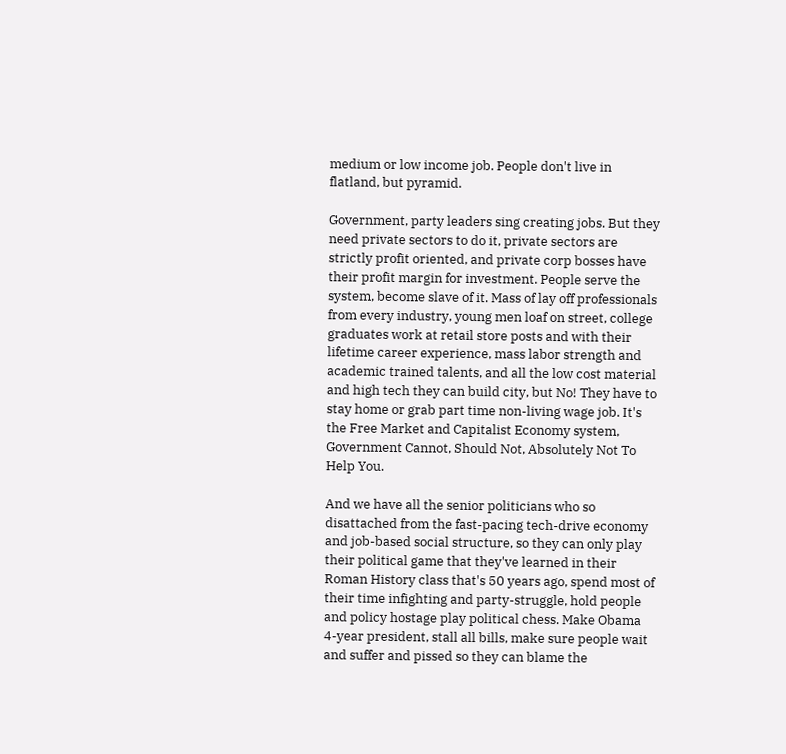medium or low income job. People don't live in flatland, but pyramid.

Government, party leaders sing creating jobs. But they need private sectors to do it, private sectors are strictly profit oriented, and private corp bosses have their profit margin for investment. People serve the system, become slave of it. Mass of lay off professionals from every industry, young men loaf on street, college graduates work at retail store posts and with their lifetime career experience, mass labor strength and academic trained talents, and all the low cost material and high tech they can build city, but No! They have to stay home or grab part time non-living wage job. It's the Free Market and Capitalist Economy system, Government Cannot, Should Not, Absolutely Not To Help You.

And we have all the senior politicians who so disattached from the fast-pacing tech-drive economy and job-based social structure, so they can only play their political game that they've learned in their Roman History class that's 50 years ago, spend most of their time infighting and party-struggle, hold people and policy hostage play political chess. Make Obama 4-year president, stall all bills, make sure people wait and suffer and pissed so they can blame the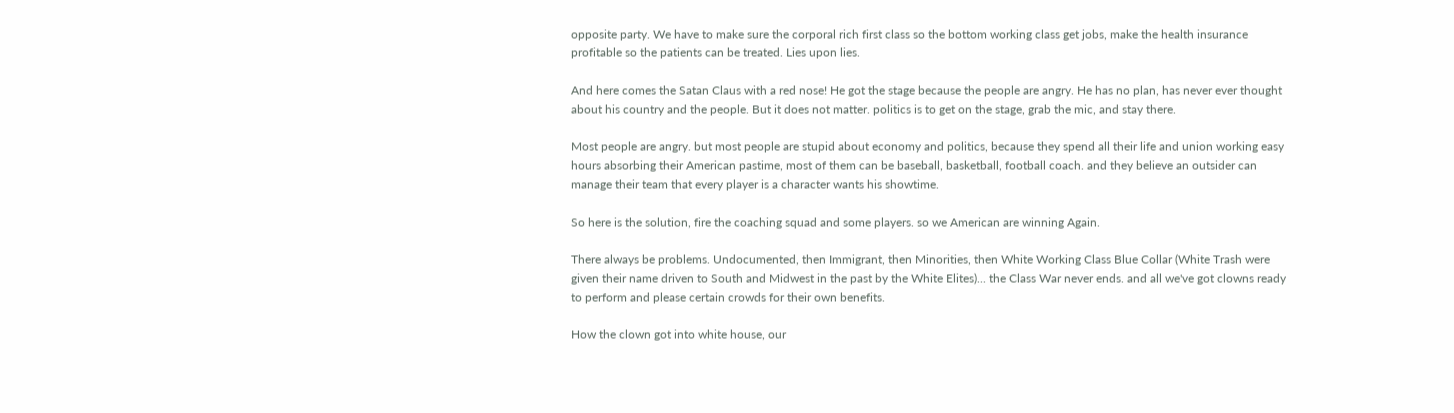opposite party. We have to make sure the corporal rich first class so the bottom working class get jobs, make the health insurance profitable so the patients can be treated. Lies upon lies.

And here comes the Satan Claus with a red nose! He got the stage because the people are angry. He has no plan, has never ever thought about his country and the people. But it does not matter. politics is to get on the stage, grab the mic, and stay there.

Most people are angry. but most people are stupid about economy and politics, because they spend all their life and union working easy hours absorbing their American pastime, most of them can be baseball, basketball, football coach. and they believe an outsider can manage their team that every player is a character wants his showtime.

So here is the solution, fire the coaching squad and some players. so we American are winning Again.

There always be problems. Undocumented, then Immigrant, then Minorities, then White Working Class Blue Collar (White Trash were given their name driven to South and Midwest in the past by the White Elites)... the Class War never ends. and all we've got clowns ready to perform and please certain crowds for their own benefits.

How the clown got into white house, our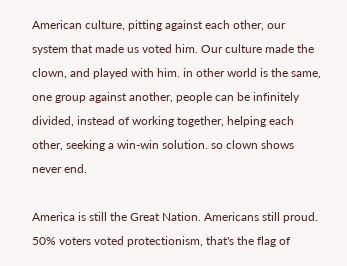American culture, pitting against each other, our system that made us voted him. Our culture made the clown, and played with him. in other world is the same, one group against another, people can be infinitely divided, instead of working together, helping each other, seeking a win-win solution. so clown shows never end.

America is still the Great Nation. Americans still proud. 50% voters voted protectionism, that's the flag of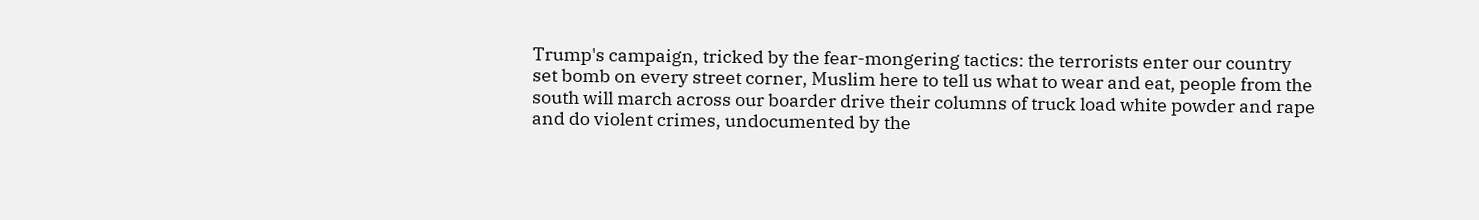Trump's campaign, tricked by the fear-mongering tactics: the terrorists enter our country set bomb on every street corner, Muslim here to tell us what to wear and eat, people from the south will march across our boarder drive their columns of truck load white powder and rape and do violent crimes, undocumented by the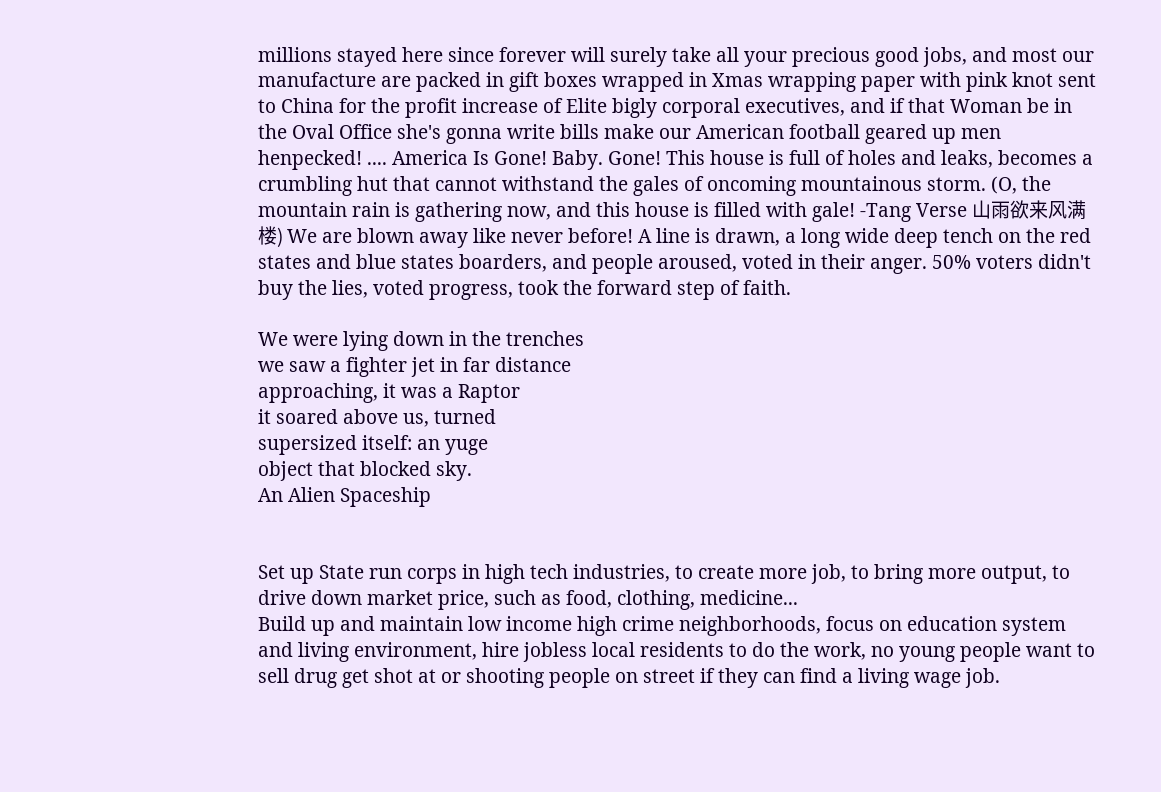millions stayed here since forever will surely take all your precious good jobs, and most our manufacture are packed in gift boxes wrapped in Xmas wrapping paper with pink knot sent to China for the profit increase of Elite bigly corporal executives, and if that Woman be in the Oval Office she's gonna write bills make our American football geared up men henpecked! .... America Is Gone! Baby. Gone! This house is full of holes and leaks, becomes a crumbling hut that cannot withstand the gales of oncoming mountainous storm. (O, the mountain rain is gathering now, and this house is filled with gale! -Tang Verse 山雨欲来风满楼) We are blown away like never before! A line is drawn, a long wide deep tench on the red states and blue states boarders, and people aroused, voted in their anger. 50% voters didn't buy the lies, voted progress, took the forward step of faith.

We were lying down in the trenches
we saw a fighter jet in far distance
approaching, it was a Raptor
it soared above us, turned
supersized itself: an yuge
object that blocked sky.
An Alien Spaceship


Set up State run corps in high tech industries, to create more job, to bring more output, to drive down market price, such as food, clothing, medicine...
Build up and maintain low income high crime neighborhoods, focus on education system and living environment, hire jobless local residents to do the work, no young people want to sell drug get shot at or shooting people on street if they can find a living wage job.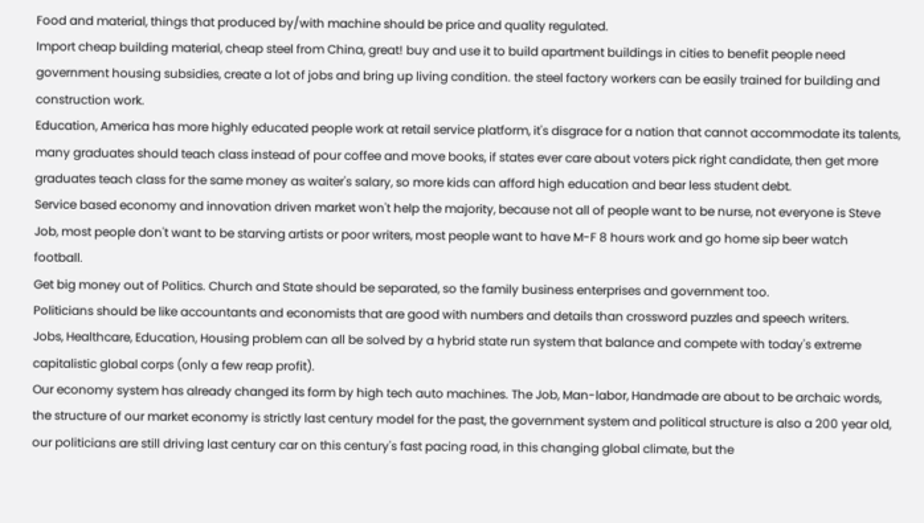Food and material, things that produced by/with machine should be price and quality regulated.
Import cheap building material, cheap steel from China, great! buy and use it to build apartment buildings in cities to benefit people need government housing subsidies, create a lot of jobs and bring up living condition. the steel factory workers can be easily trained for building and construction work.
Education, America has more highly educated people work at retail service platform, it's disgrace for a nation that cannot accommodate its talents, many graduates should teach class instead of pour coffee and move books, if states ever care about voters pick right candidate, then get more graduates teach class for the same money as waiter's salary, so more kids can afford high education and bear less student debt.
Service based economy and innovation driven market won't help the majority, because not all of people want to be nurse, not everyone is Steve Job, most people don't want to be starving artists or poor writers, most people want to have M-F 8 hours work and go home sip beer watch football.
Get big money out of Politics. Church and State should be separated, so the family business enterprises and government too.
Politicians should be like accountants and economists that are good with numbers and details than crossword puzzles and speech writers.
Jobs, Healthcare, Education, Housing problem can all be solved by a hybrid state run system that balance and compete with today's extreme capitalistic global corps (only a few reap profit).
Our economy system has already changed its form by high tech auto machines. The Job, Man-labor, Handmade are about to be archaic words, the structure of our market economy is strictly last century model for the past, the government system and political structure is also a 200 year old, our politicians are still driving last century car on this century's fast pacing road, in this changing global climate, but the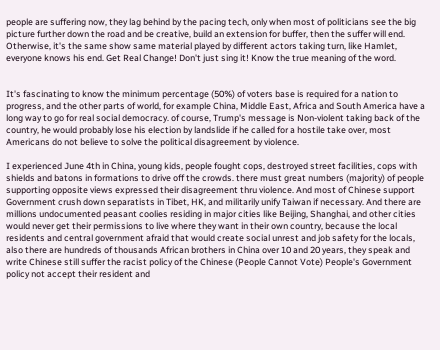people are suffering now, they lag behind by the pacing tech, only when most of politicians see the big picture further down the road and be creative, build an extension for buffer, then the suffer will end. Otherwise, it's the same show same material played by different actors taking turn, like Hamlet, everyone knows his end. Get Real Change! Don't just sing it! Know the true meaning of the word.


It's fascinating to know the minimum percentage (50%) of voters base is required for a nation to progress, and the other parts of world, for example China, Middle East, Africa and South America have a long way to go for real social democracy. of course, Trump's message is Non-violent taking back of the country, he would probably lose his election by landslide if he called for a hostile take over, most Americans do not believe to solve the political disagreement by violence.

I experienced June 4th in China, young kids, people fought cops, destroyed street facilities, cops with shields and batons in formations to drive off the crowds. there must great numbers (majority) of people supporting opposite views expressed their disagreement thru violence. And most of Chinese support Government crush down separatists in Tibet, HK, and militarily unify Taiwan if necessary. And there are millions undocumented peasant coolies residing in major cities like Beijing, Shanghai, and other cities would never get their permissions to live where they want in their own country, because the local residents and central government afraid that would create social unrest and job safety for the locals, also there are hundreds of thousands African brothers in China over 10 and 20 years, they speak and write Chinese still suffer the racist policy of the Chinese (People Cannot Vote) People's Government policy not accept their resident and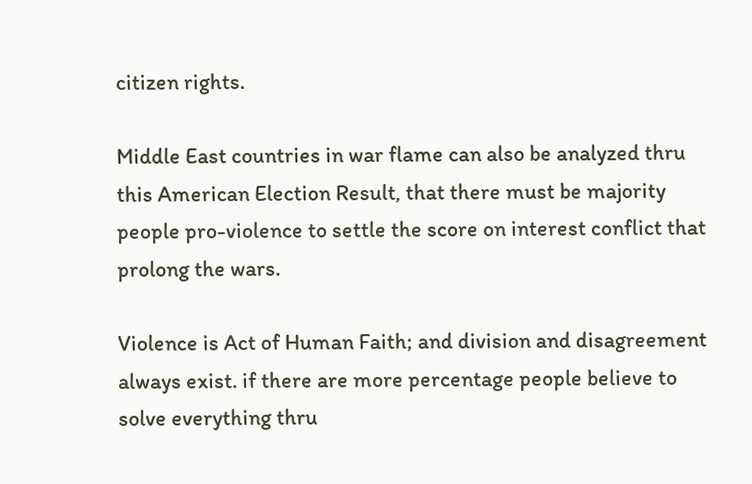citizen rights.

Middle East countries in war flame can also be analyzed thru this American Election Result, that there must be majority people pro-violence to settle the score on interest conflict that prolong the wars.

Violence is Act of Human Faith; and division and disagreement always exist. if there are more percentage people believe to solve everything thru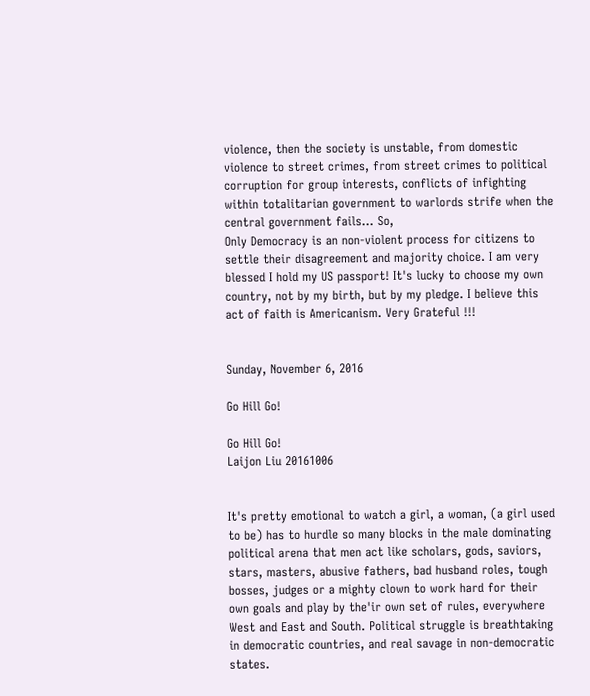violence, then the society is unstable, from domestic violence to street crimes, from street crimes to political corruption for group interests, conflicts of infighting within totalitarian government to warlords strife when the central government fails... So,
Only Democracy is an non-violent process for citizens to settle their disagreement and majority choice. I am very blessed I hold my US passport! It's lucky to choose my own country, not by my birth, but by my pledge. I believe this act of faith is Americanism. Very Grateful !!!


Sunday, November 6, 2016

Go Hill Go!

Go Hill Go!
Laijon Liu 20161006


It's pretty emotional to watch a girl, a woman, (a girl used to be) has to hurdle so many blocks in the male dominating political arena that men act like scholars, gods, saviors, stars, masters, abusive fathers, bad husband roles, tough bosses, judges or a mighty clown to work hard for their own goals and play by the'ir own set of rules, everywhere West and East and South. Political struggle is breathtaking in democratic countries, and real savage in non-democratic states.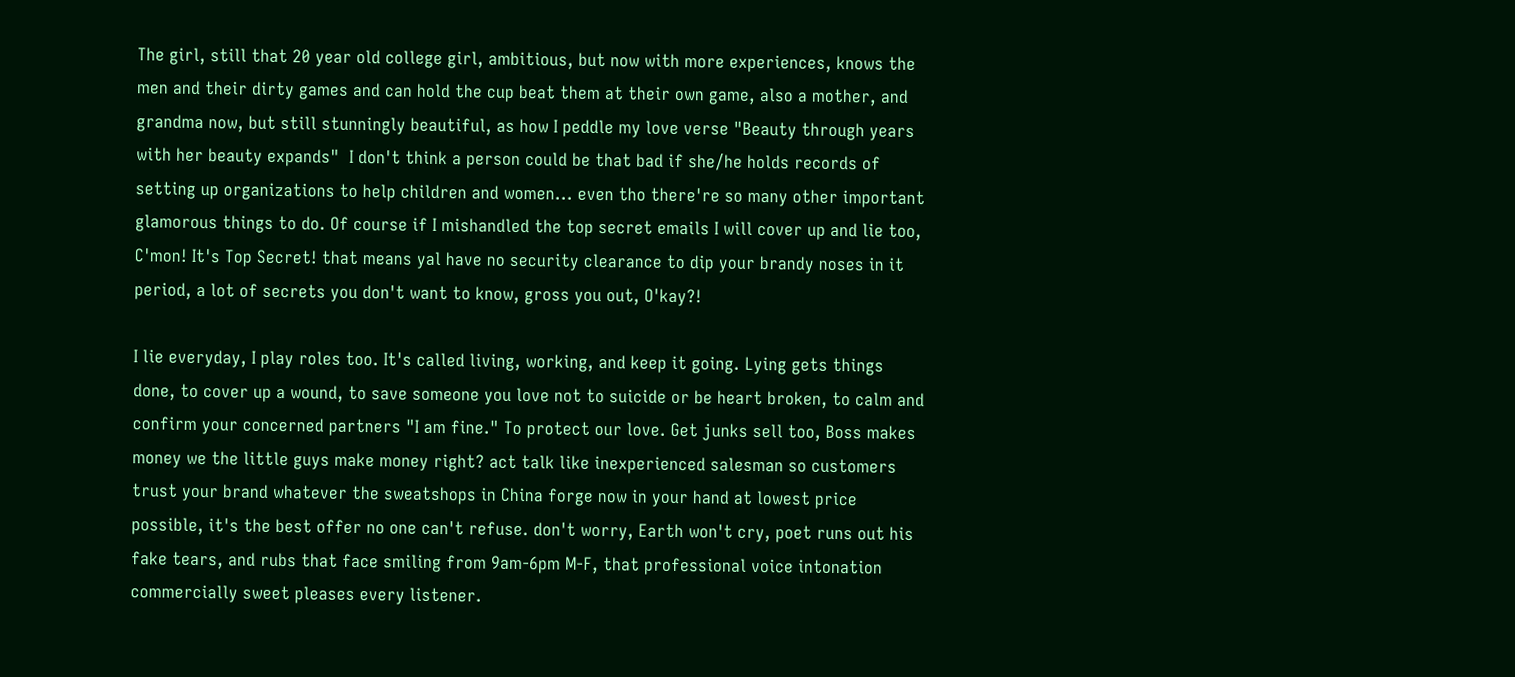The girl, still that 20 year old college girl, ambitious, but now with more experiences, knows the men and their dirty games and can hold the cup beat them at their own game, also a mother, and grandma now, but still stunningly beautiful, as how I peddle my love verse "Beauty through years with her beauty expands"  I don't think a person could be that bad if she/he holds records of setting up organizations to help children and women... even tho there're so many other important glamorous things to do. Of course if I mishandled the top secret emails I will cover up and lie too, C'mon! It's Top Secret! that means yal have no security clearance to dip your brandy noses in it period, a lot of secrets you don't want to know, gross you out, O'kay?!

I lie everyday, I play roles too. It's called living, working, and keep it going. Lying gets things done, to cover up a wound, to save someone you love not to suicide or be heart broken, to calm and confirm your concerned partners "I am fine." To protect our love. Get junks sell too, Boss makes money we the little guys make money right? act talk like inexperienced salesman so customers trust your brand whatever the sweatshops in China forge now in your hand at lowest price possible, it's the best offer no one can't refuse. don't worry, Earth won't cry, poet runs out his fake tears, and rubs that face smiling from 9am-6pm M-F, that professional voice intonation commercially sweet pleases every listener.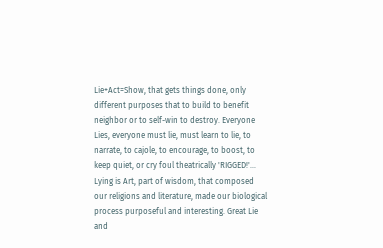Lie+Act=Show, that gets things done, only different purposes that to build to benefit neighbor or to self-win to destroy. Everyone Lies, everyone must lie, must learn to lie, to narrate, to cajole, to encourage, to boost, to keep quiet, or cry foul theatrically 'RIGGED!'... Lying is Art, part of wisdom, that composed our religions and literature, made our biological process purposeful and interesting. Great Lie and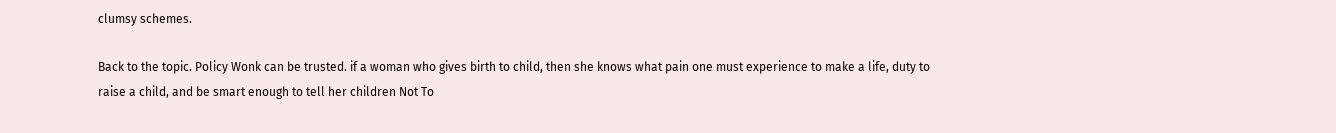clumsy schemes.

Back to the topic. Policy Wonk can be trusted. if a woman who gives birth to child, then she knows what pain one must experience to make a life, duty to raise a child, and be smart enough to tell her children Not To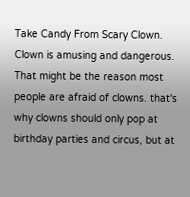Take Candy From Scary Clown. Clown is amusing and dangerous. That might be the reason most people are afraid of clowns. that's why clowns should only pop at birthday parties and circus, but at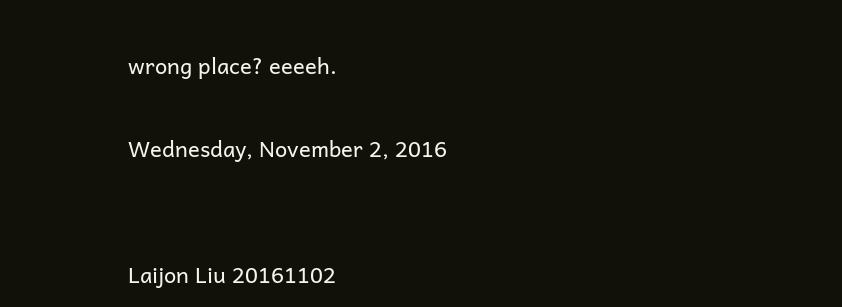wrong place? eeeeh.

Wednesday, November 2, 2016


Laijon Liu 20161102